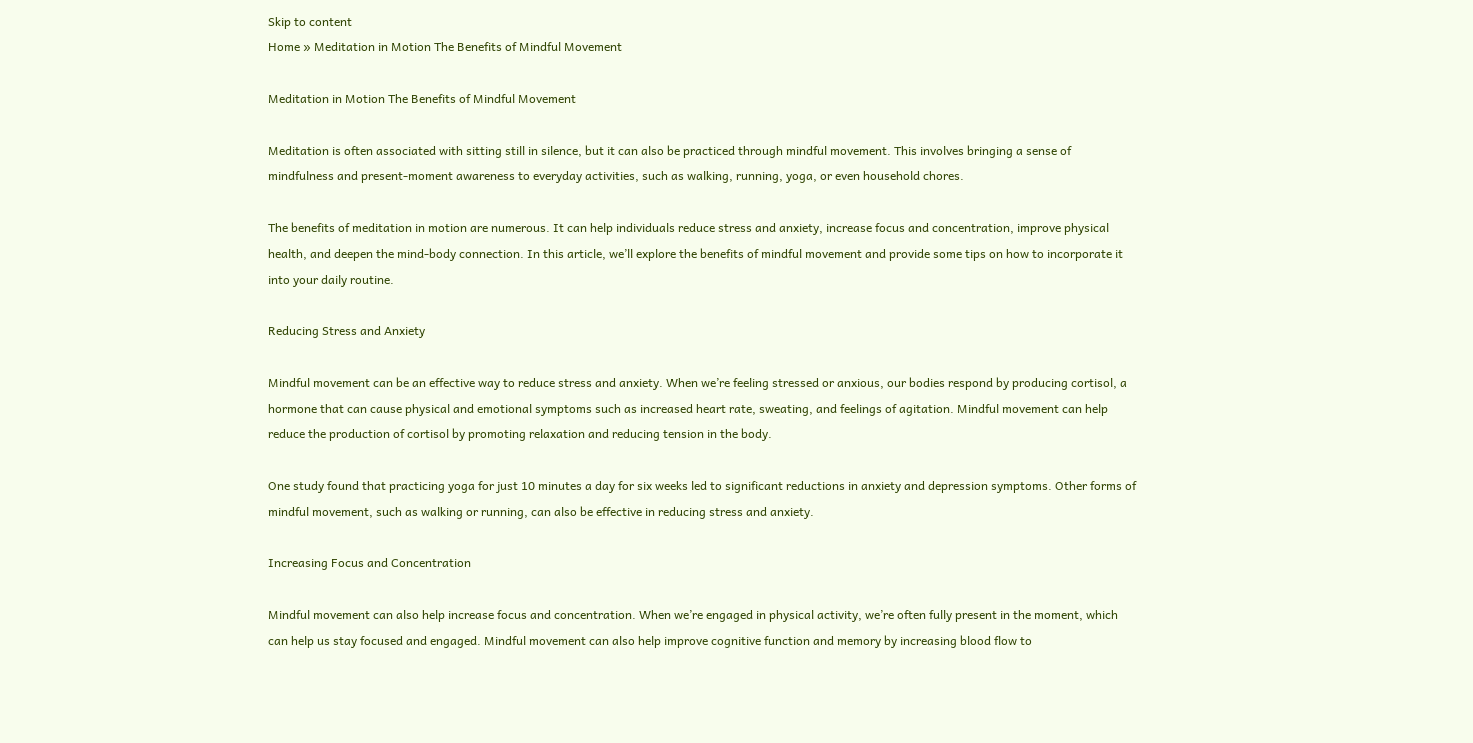Skip to content
Home » Meditation in Motion The Benefits of Mindful Movement

Meditation in Motion The Benefits of Mindful Movement

Meditation is often associated with sitting still in silence, but it can also be practiced through mindful movement. This involves bringing a sense of mindfulness and present-moment awareness to everyday activities, such as walking, running, yoga, or even household chores.

The benefits of meditation in motion are numerous. It can help individuals reduce stress and anxiety, increase focus and concentration, improve physical health, and deepen the mind-body connection. In this article, we’ll explore the benefits of mindful movement and provide some tips on how to incorporate it into your daily routine.

Reducing Stress and Anxiety

Mindful movement can be an effective way to reduce stress and anxiety. When we’re feeling stressed or anxious, our bodies respond by producing cortisol, a hormone that can cause physical and emotional symptoms such as increased heart rate, sweating, and feelings of agitation. Mindful movement can help reduce the production of cortisol by promoting relaxation and reducing tension in the body.

One study found that practicing yoga for just 10 minutes a day for six weeks led to significant reductions in anxiety and depression symptoms. Other forms of mindful movement, such as walking or running, can also be effective in reducing stress and anxiety.

Increasing Focus and Concentration

Mindful movement can also help increase focus and concentration. When we’re engaged in physical activity, we’re often fully present in the moment, which can help us stay focused and engaged. Mindful movement can also help improve cognitive function and memory by increasing blood flow to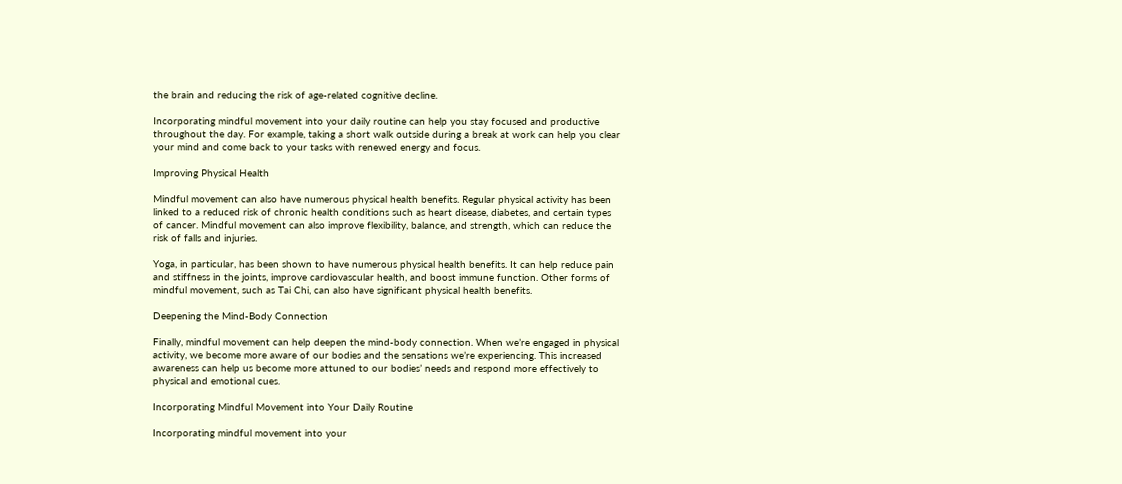the brain and reducing the risk of age-related cognitive decline.

Incorporating mindful movement into your daily routine can help you stay focused and productive throughout the day. For example, taking a short walk outside during a break at work can help you clear your mind and come back to your tasks with renewed energy and focus.

Improving Physical Health

Mindful movement can also have numerous physical health benefits. Regular physical activity has been linked to a reduced risk of chronic health conditions such as heart disease, diabetes, and certain types of cancer. Mindful movement can also improve flexibility, balance, and strength, which can reduce the risk of falls and injuries.

Yoga, in particular, has been shown to have numerous physical health benefits. It can help reduce pain and stiffness in the joints, improve cardiovascular health, and boost immune function. Other forms of mindful movement, such as Tai Chi, can also have significant physical health benefits.

Deepening the Mind-Body Connection

Finally, mindful movement can help deepen the mind-body connection. When we’re engaged in physical activity, we become more aware of our bodies and the sensations we’re experiencing. This increased awareness can help us become more attuned to our bodies’ needs and respond more effectively to physical and emotional cues.

Incorporating Mindful Movement into Your Daily Routine

Incorporating mindful movement into your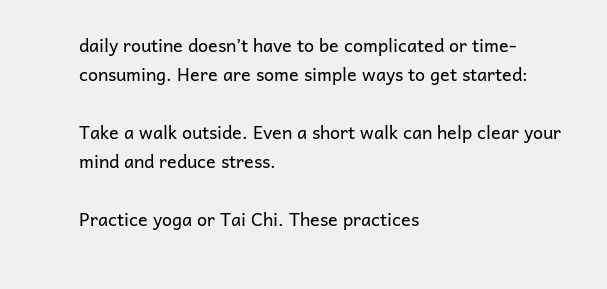daily routine doesn’t have to be complicated or time-consuming. Here are some simple ways to get started:

Take a walk outside. Even a short walk can help clear your mind and reduce stress.

Practice yoga or Tai Chi. These practices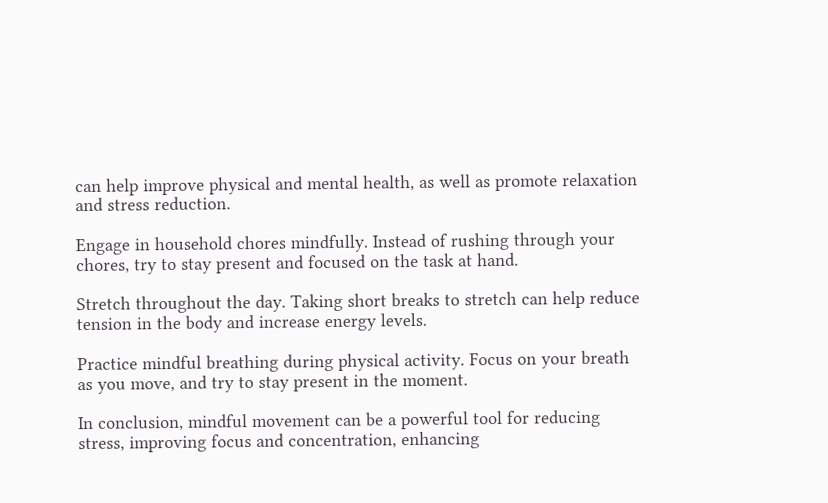can help improve physical and mental health, as well as promote relaxation and stress reduction.

Engage in household chores mindfully. Instead of rushing through your chores, try to stay present and focused on the task at hand.

Stretch throughout the day. Taking short breaks to stretch can help reduce tension in the body and increase energy levels.

Practice mindful breathing during physical activity. Focus on your breath as you move, and try to stay present in the moment.

In conclusion, mindful movement can be a powerful tool for reducing stress, improving focus and concentration, enhancing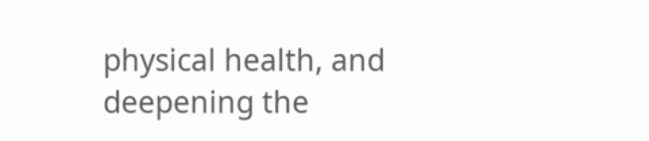physical health, and deepening the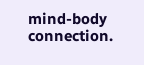mind-body connection.